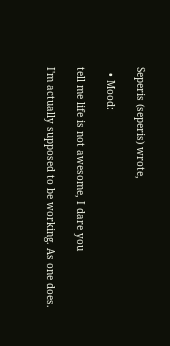Seperis (seperis) wrote,

  • Mood:

tell me life is not awesome, I dare you

I'm actually supposed to be working. As one does.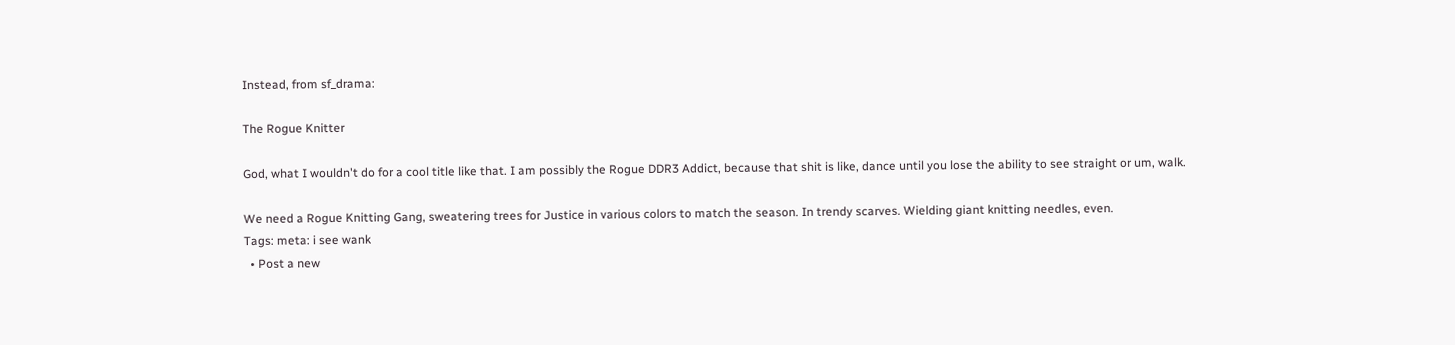Instead, from sf_drama:

The Rogue Knitter

God, what I wouldn't do for a cool title like that. I am possibly the Rogue DDR3 Addict, because that shit is like, dance until you lose the ability to see straight or um, walk.

We need a Rogue Knitting Gang, sweatering trees for Justice in various colors to match the season. In trendy scarves. Wielding giant knitting needles, even.
Tags: meta: i see wank
  • Post a new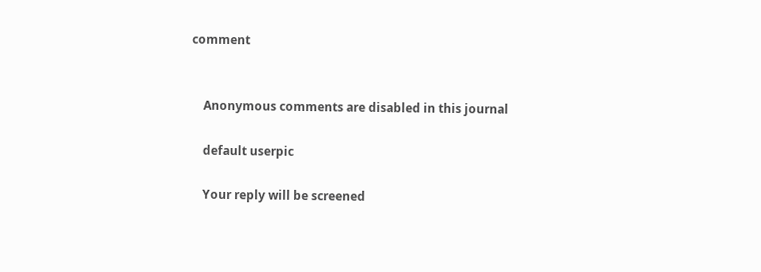comment


    Anonymous comments are disabled in this journal

    default userpic

    Your reply will be screened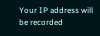Your IP address will be recorded